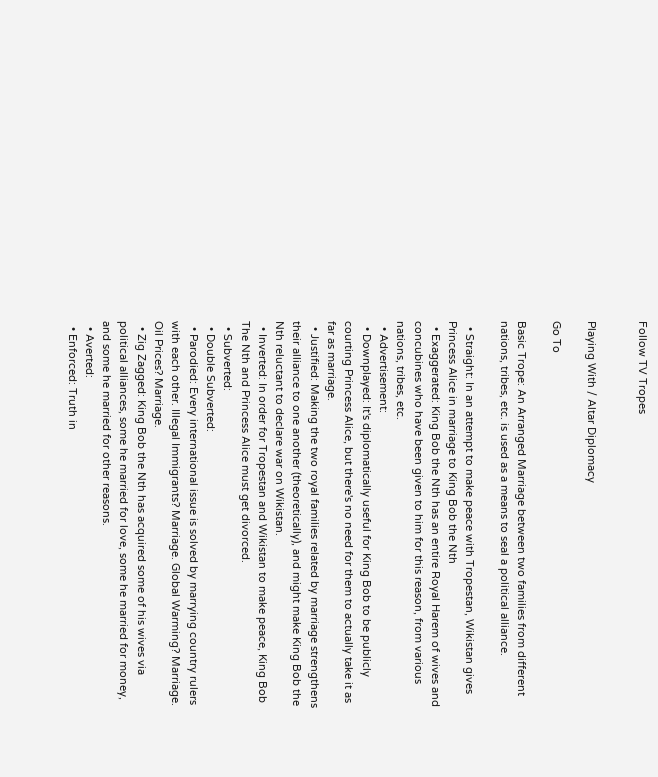Follow TV Tropes


Playing With / Altar Diplomacy

Go To

Basic Trope: An Arranged Marriage between two families from different nations, tribes, etc. is used as a means to seal a political alliance.

  • Straight: In an attempt to make peace with Tropestan, Wikistan gives Princess Alice in marriage to King Bob the Nth
  • Exaggerated: King Bob the Nth has an entire Royal Harem of wives and concubines who have been given to him for this reason, from various nations, tribes, etc.
  • Advertisement:
  • Downplayed: It's diplomatically useful for King Bob to be publicly courting Princess Alice, but there's no need for them to actually take it as far as marriage.
  • Justified: Making the two royal families related by marriage strengthens their alliance to one another (theoretically), and might make King Bob the Nth reluctant to declare war on Wikistan.
  • Inverted: In order for Tropestan and Wikistan to make peace, King Bob The Nth and Princess Alice must get divorced.
  • Subverted:
  • Double Subverted:
  • Parodied: Every international issue is solved by marrying country rulers with each other. Illegal Immigrants? Marriage. Global Warming? Marriage. Oil Prices? Marriage.
  • Zig Zagged: King Bob the Nth has acquired some of his wives via political alliances, some he married for love, some he married for money, and some he married for other reasons.
  • Averted:
  • Enforced: Truth in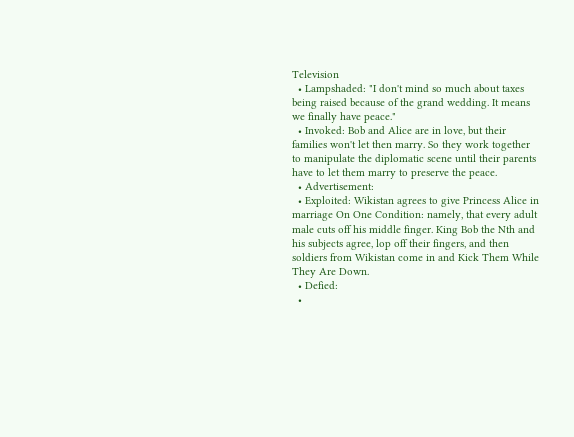Television
  • Lampshaded: "I don't mind so much about taxes being raised because of the grand wedding. It means we finally have peace."
  • Invoked: Bob and Alice are in love, but their families won't let then marry. So they work together to manipulate the diplomatic scene until their parents have to let them marry to preserve the peace.
  • Advertisement:
  • Exploited: Wikistan agrees to give Princess Alice in marriage On One Condition: namely, that every adult male cuts off his middle finger. King Bob the Nth and his subjects agree, lop off their fingers, and then soldiers from Wikistan come in and Kick Them While They Are Down.
  • Defied:
  •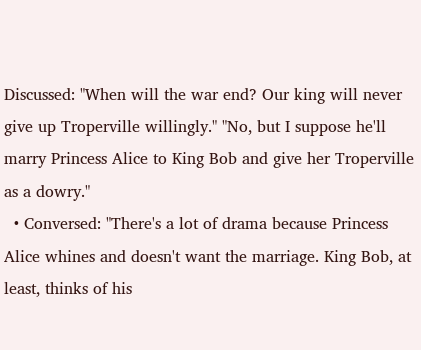Discussed: "When will the war end? Our king will never give up Troperville willingly." "No, but I suppose he'll marry Princess Alice to King Bob and give her Troperville as a dowry."
  • Conversed: "There's a lot of drama because Princess Alice whines and doesn't want the marriage. King Bob, at least, thinks of his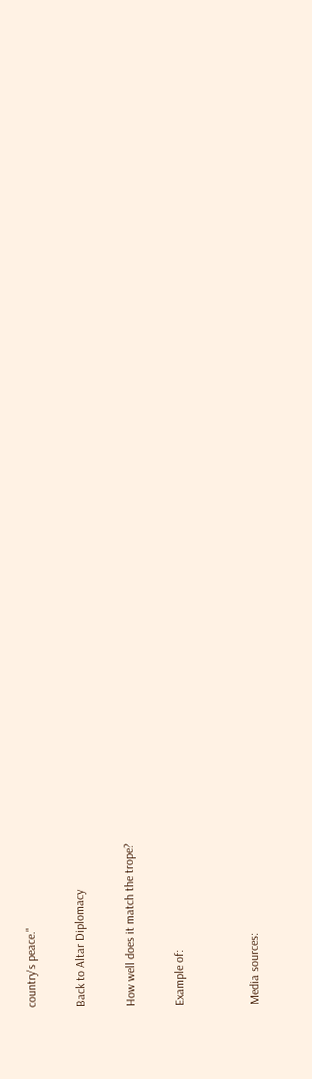country's peace."

Back to Altar Diplomacy

How well does it match the trope?

Example of:


Media sources: